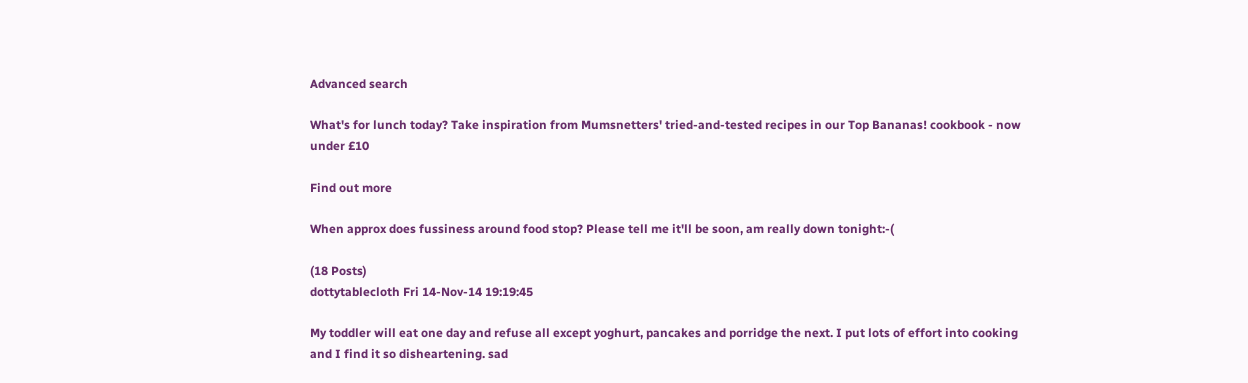Advanced search

What's for lunch today? Take inspiration from Mumsnetters' tried-and-tested recipes in our Top Bananas! cookbook - now under £10

Find out more

When approx does fussiness around food stop? Please tell me it'll be soon, am really down tonight:-(

(18 Posts)
dottytablecloth Fri 14-Nov-14 19:19:45

My toddler will eat one day and refuse all except yoghurt, pancakes and porridge the next. I put lots of effort into cooking and I find it so disheartening. sad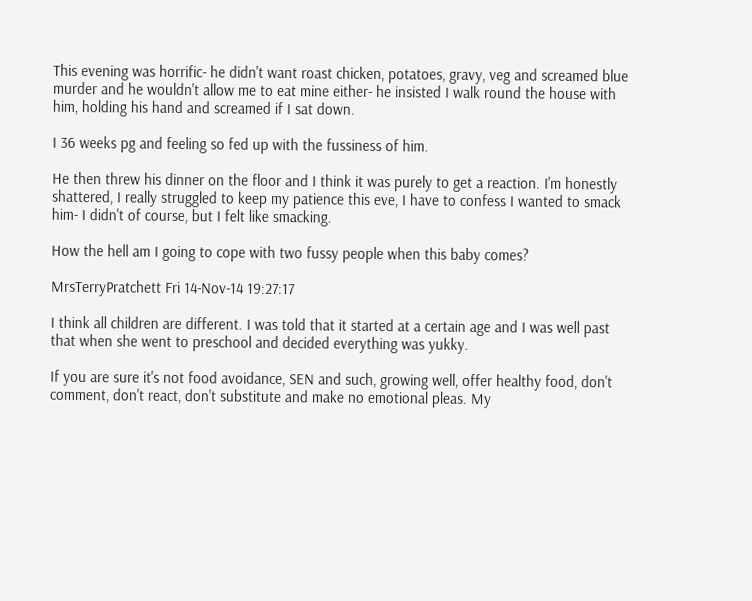This evening was horrific- he didn't want roast chicken, potatoes, gravy, veg and screamed blue murder and he wouldn't allow me to eat mine either- he insisted I walk round the house with him, holding his hand and screamed if I sat down.

I 36 weeks pg and feeling so fed up with the fussiness of him.

He then threw his dinner on the floor and I think it was purely to get a reaction. I'm honestly shattered, I really struggled to keep my patience this eve, I have to confess I wanted to smack him- I didn't of course, but I felt like smacking.

How the hell am I going to cope with two fussy people when this baby comes?

MrsTerryPratchett Fri 14-Nov-14 19:27:17

I think all children are different. I was told that it started at a certain age and I was well past that when she went to preschool and decided everything was yukky.

If you are sure it's not food avoidance, SEN and such, growing well, offer healthy food, don't comment, don't react, don't substitute and make no emotional pleas. My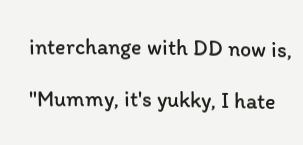interchange with DD now is,

"Mummy, it's yukky, I hate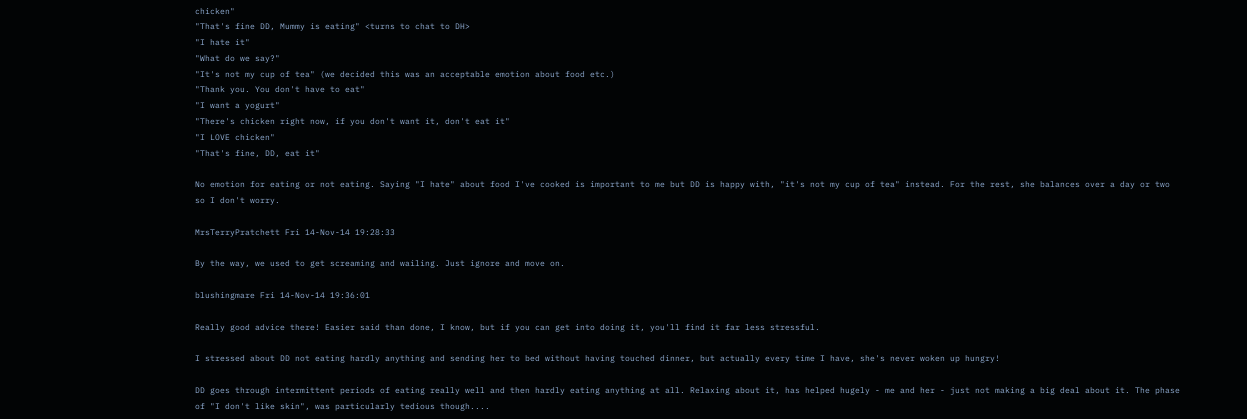chicken"
"That's fine DD, Mummy is eating" <turns to chat to DH>
"I hate it"
"What do we say?"
"It's not my cup of tea" (we decided this was an acceptable emotion about food etc.)
"Thank you. You don't have to eat"
"I want a yogurt"
"There's chicken right now, if you don't want it, don't eat it"
"I LOVE chicken"
"That's fine, DD, eat it"

No emotion for eating or not eating. Saying "I hate" about food I've cooked is important to me but DD is happy with, "it's not my cup of tea" instead. For the rest, she balances over a day or two so I don't worry.

MrsTerryPratchett Fri 14-Nov-14 19:28:33

By the way, we used to get screaming and wailing. Just ignore and move on.

blushingmare Fri 14-Nov-14 19:36:01

Really good advice there! Easier said than done, I know, but if you can get into doing it, you'll find it far less stressful.

I stressed about DD not eating hardly anything and sending her to bed without having touched dinner, but actually every time I have, she's never woken up hungry!

DD goes through intermittent periods of eating really well and then hardly eating anything at all. Relaxing about it, has helped hugely - me and her - just not making a big deal about it. The phase of "I don't like skin", was particularly tedious though....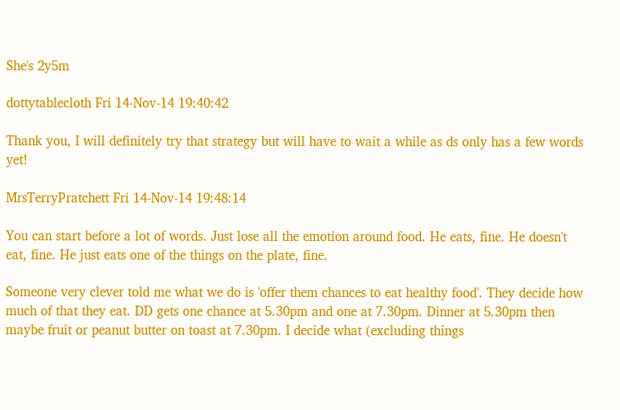She's 2y5m

dottytablecloth Fri 14-Nov-14 19:40:42

Thank you, I will definitely try that strategy but will have to wait a while as ds only has a few words yet!

MrsTerryPratchett Fri 14-Nov-14 19:48:14

You can start before a lot of words. Just lose all the emotion around food. He eats, fine. He doesn't eat, fine. He just eats one of the things on the plate, fine.

Someone very clever told me what we do is 'offer them chances to eat healthy food'. They decide how much of that they eat. DD gets one chance at 5.30pm and one at 7.30pm. Dinner at 5.30pm then maybe fruit or peanut butter on toast at 7.30pm. I decide what (excluding things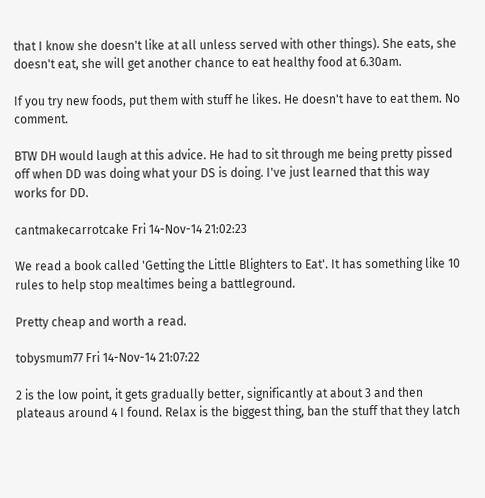that I know she doesn't like at all unless served with other things). She eats, she doesn't eat, she will get another chance to eat healthy food at 6.30am.

If you try new foods, put them with stuff he likes. He doesn't have to eat them. No comment.

BTW DH would laugh at this advice. He had to sit through me being pretty pissed off when DD was doing what your DS is doing. I've just learned that this way works for DD.

cantmakecarrotcake Fri 14-Nov-14 21:02:23

We read a book called 'Getting the Little Blighters to Eat'. It has something like 10 rules to help stop mealtimes being a battleground.

Pretty cheap and worth a read.

tobysmum77 Fri 14-Nov-14 21:07:22

2 is the low point, it gets gradually better, significantly at about 3 and then plateaus around 4 I found. Relax is the biggest thing, ban the stuff that they latch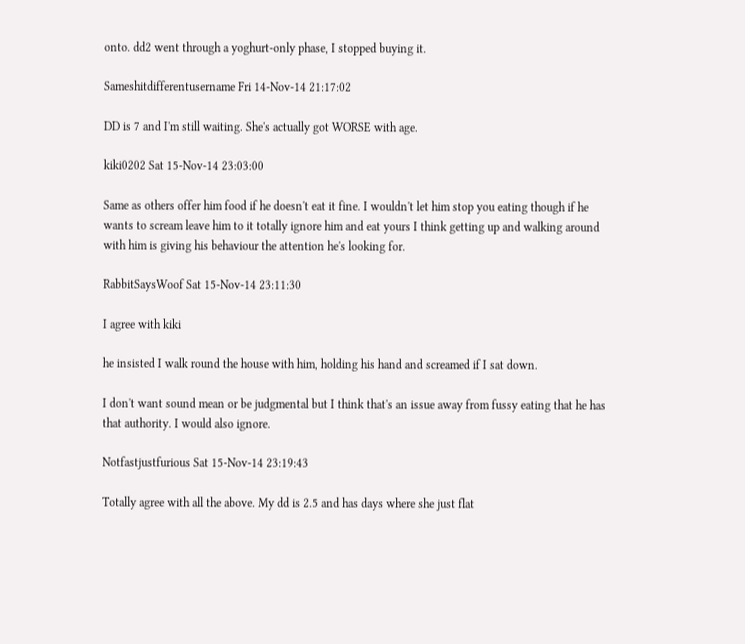onto. dd2 went through a yoghurt-only phase, I stopped buying it.

Sameshitdifferentusername Fri 14-Nov-14 21:17:02

DD is 7 and I'm still waiting. She's actually got WORSE with age.

kiki0202 Sat 15-Nov-14 23:03:00

Same as others offer him food if he doesn't eat it fine. I wouldn't let him stop you eating though if he wants to scream leave him to it totally ignore him and eat yours I think getting up and walking around with him is giving his behaviour the attention he's looking for.

RabbitSaysWoof Sat 15-Nov-14 23:11:30

I agree with kiki

he insisted I walk round the house with him, holding his hand and screamed if I sat down.

I don't want sound mean or be judgmental but I think that's an issue away from fussy eating that he has that authority. I would also ignore.

Notfastjustfurious Sat 15-Nov-14 23:19:43

Totally agree with all the above. My dd is 2.5 and has days where she just flat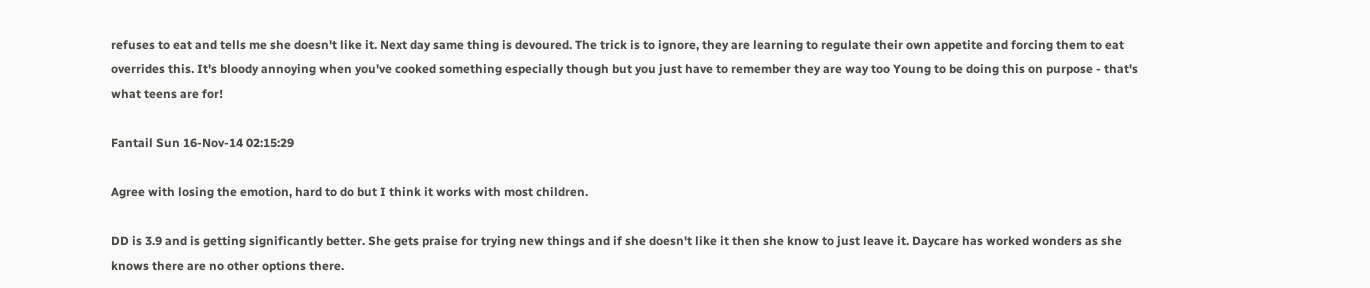refuses to eat and tells me she doesn't like it. Next day same thing is devoured. The trick is to ignore, they are learning to regulate their own appetite and forcing them to eat overrides this. It's bloody annoying when you've cooked something especially though but you just have to remember they are way too Young to be doing this on purpose - that's what teens are for!

Fantail Sun 16-Nov-14 02:15:29

Agree with losing the emotion, hard to do but I think it works with most children.

DD is 3.9 and is getting significantly better. She gets praise for trying new things and if she doesn't like it then she know to just leave it. Daycare has worked wonders as she knows there are no other options there.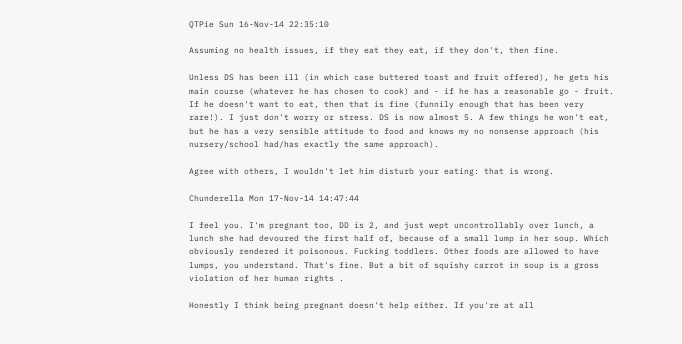QTPie Sun 16-Nov-14 22:35:10

Assuming no health issues, if they eat they eat, if they don't, then fine.

Unless DS has been ill (in which case buttered toast and fruit offered), he gets his main course (whatever he has chosen to cook) and - if he has a reasonable go - fruit. If he doesn't want to eat, then that is fine (funnily enough that has been very rare!). I just don't worry or stress. DS is now almost 5. A few things he won't eat, but he has a very sensible attitude to food and knows my no nonsense approach (his nursery/school had/has exactly the same approach).

Agree with others, I wouldn't let him disturb your eating: that is wrong.

Chunderella Mon 17-Nov-14 14:47:44

I feel you. I'm pregnant too, DD is 2, and just wept uncontrollably over lunch, a lunch she had devoured the first half of, because of a small lump in her soup. Which obviously rendered it poisonous. Fucking toddlers. Other foods are allowed to have lumps, you understand. That's fine. But a bit of squishy carrot in soup is a gross violation of her human rights .

Honestly I think being pregnant doesn't help either. If you're at all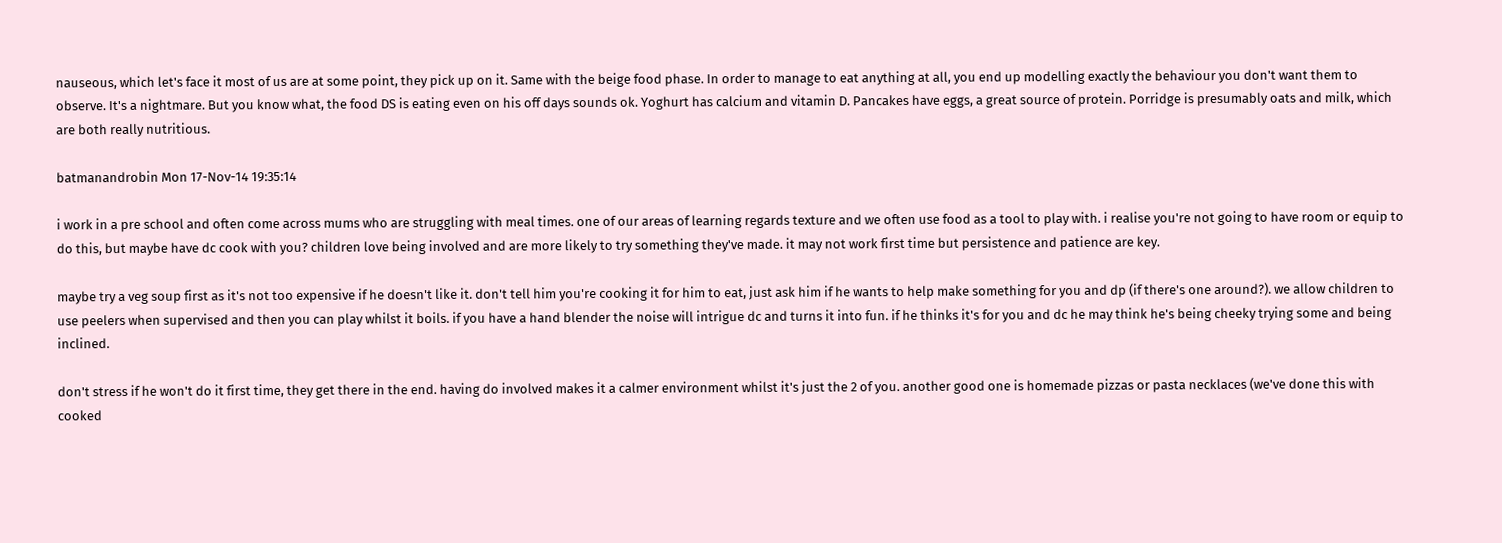nauseous, which let's face it most of us are at some point, they pick up on it. Same with the beige food phase. In order to manage to eat anything at all, you end up modelling exactly the behaviour you don't want them to observe. It's a nightmare. But you know what, the food DS is eating even on his off days sounds ok. Yoghurt has calcium and vitamin D. Pancakes have eggs, a great source of protein. Porridge is presumably oats and milk, which are both really nutritious.

batmanandrobin Mon 17-Nov-14 19:35:14

i work in a pre school and often come across mums who are struggling with meal times. one of our areas of learning regards texture and we often use food as a tool to play with. i realise you're not going to have room or equip to do this, but maybe have dc cook with you? children love being involved and are more likely to try something they've made. it may not work first time but persistence and patience are key.

maybe try a veg soup first as it's not too expensive if he doesn't like it. don't tell him you're cooking it for him to eat, just ask him if he wants to help make something for you and dp (if there's one around?). we allow children to use peelers when supervised and then you can play whilst it boils. if you have a hand blender the noise will intrigue dc and turns it into fun. if he thinks it's for you and dc he may think he's being cheeky trying some and being inclined.

don't stress if he won't do it first time, they get there in the end. having do involved makes it a calmer environment whilst it's just the 2 of you. another good one is homemade pizzas or pasta necklaces (we've done this with cooked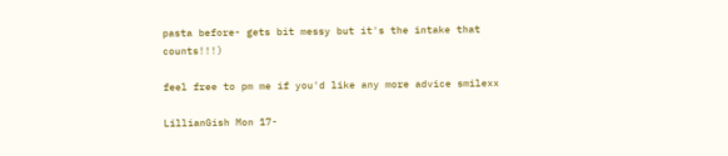pasta before- gets bit messy but it's the intake that counts!!!)

feel free to pm me if you'd like any more advice smilexx

LillianGish Mon 17-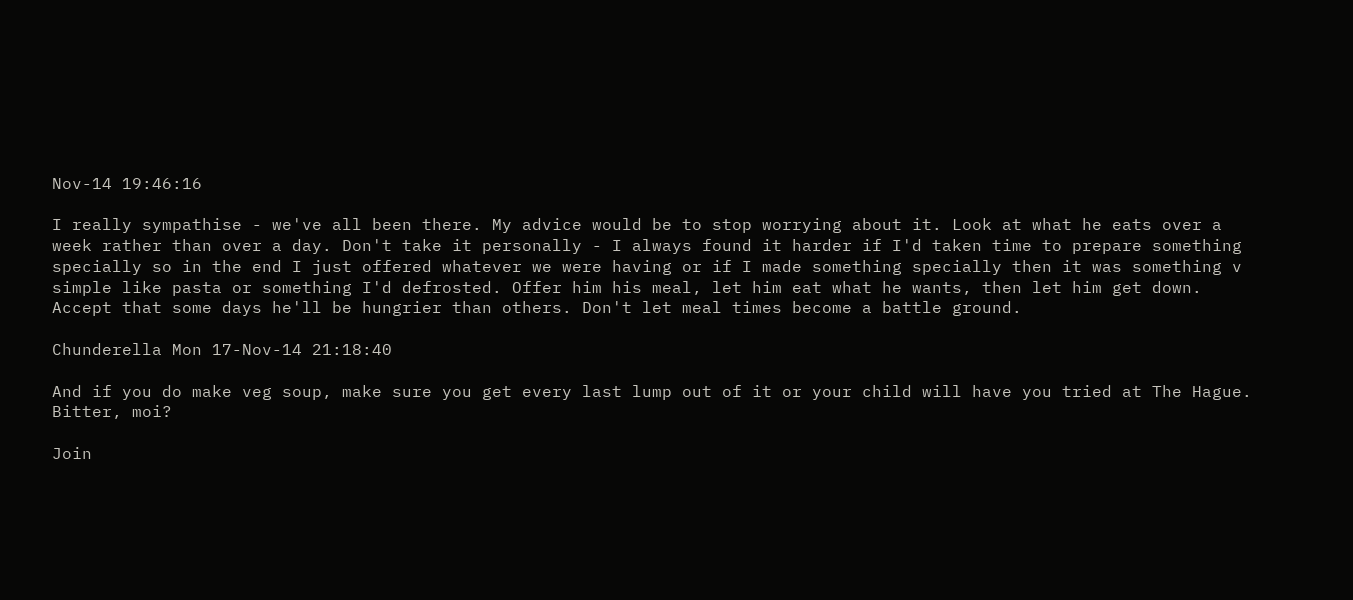Nov-14 19:46:16

I really sympathise - we've all been there. My advice would be to stop worrying about it. Look at what he eats over a week rather than over a day. Don't take it personally - I always found it harder if I'd taken time to prepare something specially so in the end I just offered whatever we were having or if I made something specially then it was something v simple like pasta or something I'd defrosted. Offer him his meal, let him eat what he wants, then let him get down. Accept that some days he'll be hungrier than others. Don't let meal times become a battle ground.

Chunderella Mon 17-Nov-14 21:18:40

And if you do make veg soup, make sure you get every last lump out of it or your child will have you tried at The Hague. Bitter, moi?

Join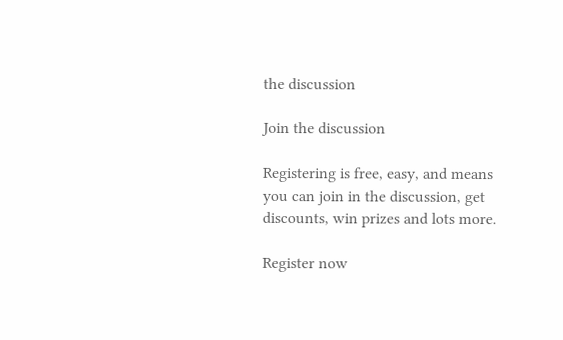the discussion

Join the discussion

Registering is free, easy, and means you can join in the discussion, get discounts, win prizes and lots more.

Register now